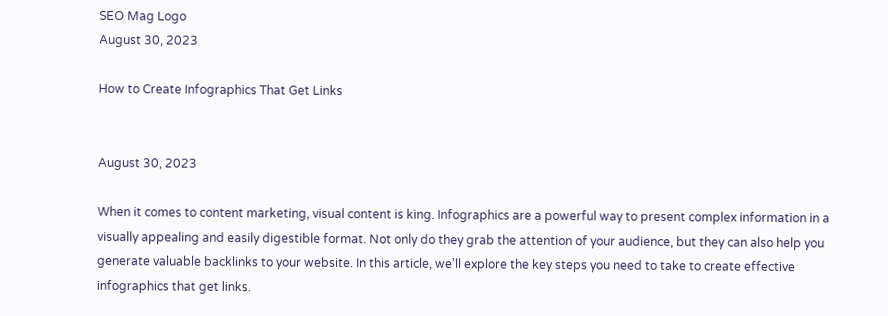SEO Mag Logo
August 30, 2023

How to Create Infographics That Get Links


August 30, 2023

When it comes to content marketing, visual content is king. Infographics are a powerful way to present complex information in a visually appealing and easily digestible format. Not only do they grab the attention of your audience, but they can also help you generate valuable backlinks to your website. In this article, we'll explore the key steps you need to take to create effective infographics that get links.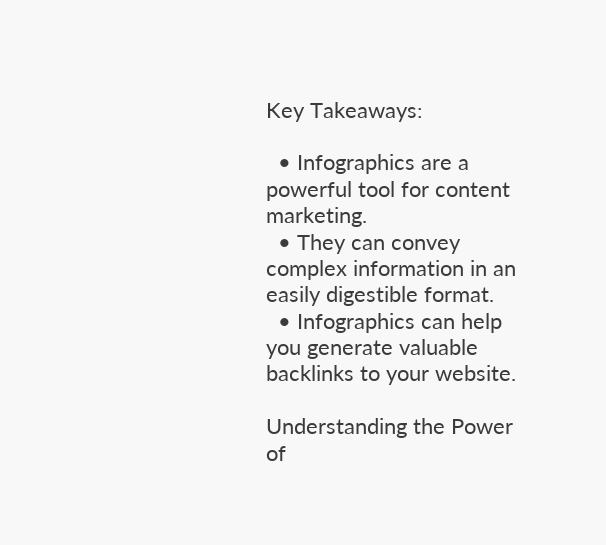Key Takeaways:

  • Infographics are a powerful tool for content marketing.
  • They can convey complex information in an easily digestible format.
  • Infographics can help you generate valuable backlinks to your website.

Understanding the Power of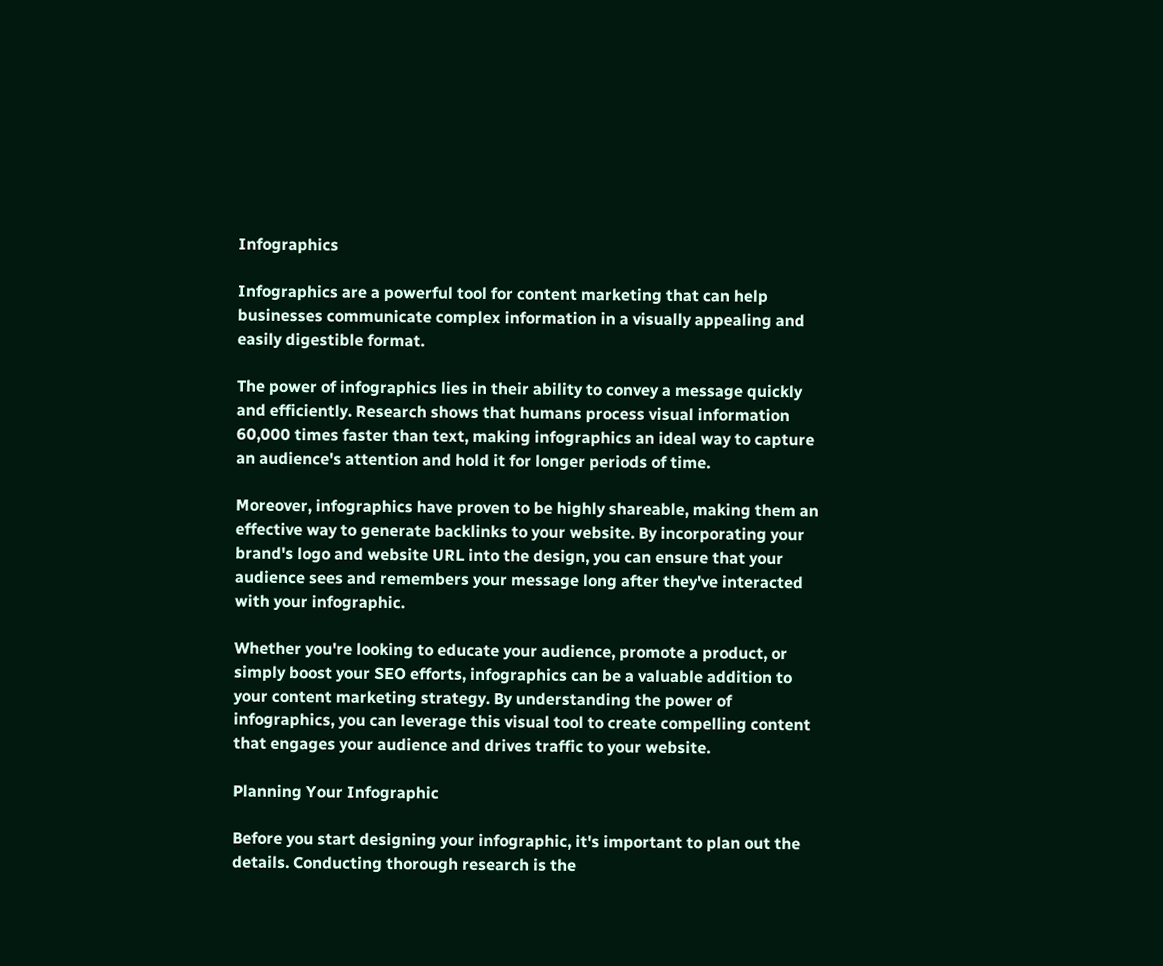Infographics

Infographics are a powerful tool for content marketing that can help businesses communicate complex information in a visually appealing and easily digestible format.

The power of infographics lies in their ability to convey a message quickly and efficiently. Research shows that humans process visual information 60,000 times faster than text, making infographics an ideal way to capture an audience's attention and hold it for longer periods of time.

Moreover, infographics have proven to be highly shareable, making them an effective way to generate backlinks to your website. By incorporating your brand's logo and website URL into the design, you can ensure that your audience sees and remembers your message long after they've interacted with your infographic.

Whether you're looking to educate your audience, promote a product, or simply boost your SEO efforts, infographics can be a valuable addition to your content marketing strategy. By understanding the power of infographics, you can leverage this visual tool to create compelling content that engages your audience and drives traffic to your website.

Planning Your Infographic

Before you start designing your infographic, it's important to plan out the details. Conducting thorough research is the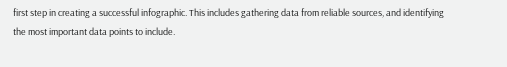first step in creating a successful infographic. This includes gathering data from reliable sources, and identifying the most important data points to include.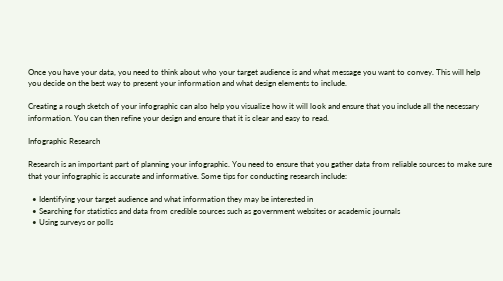Once you have your data, you need to think about who your target audience is and what message you want to convey. This will help you decide on the best way to present your information and what design elements to include.

Creating a rough sketch of your infographic can also help you visualize how it will look and ensure that you include all the necessary information. You can then refine your design and ensure that it is clear and easy to read.

Infographic Research

Research is an important part of planning your infographic. You need to ensure that you gather data from reliable sources to make sure that your infographic is accurate and informative. Some tips for conducting research include:

  • Identifying your target audience and what information they may be interested in
  • Searching for statistics and data from credible sources such as government websites or academic journals
  • Using surveys or polls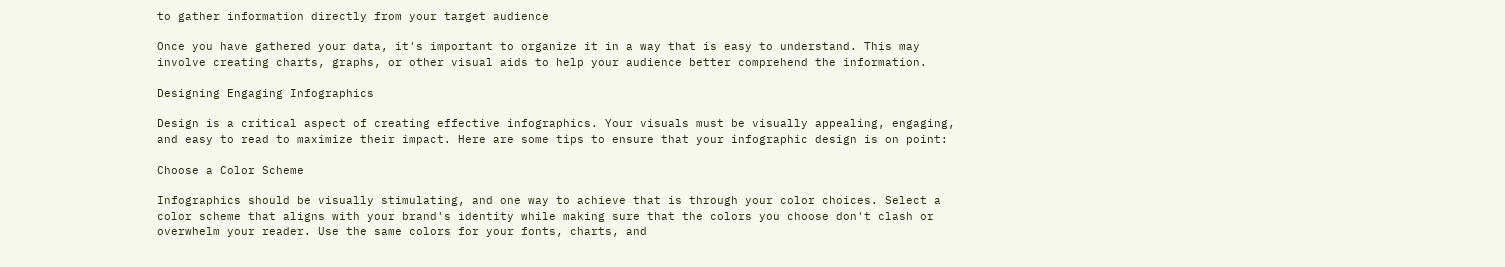to gather information directly from your target audience

Once you have gathered your data, it's important to organize it in a way that is easy to understand. This may involve creating charts, graphs, or other visual aids to help your audience better comprehend the information.

Designing Engaging Infographics

Design is a critical aspect of creating effective infographics. Your visuals must be visually appealing, engaging, and easy to read to maximize their impact. Here are some tips to ensure that your infographic design is on point:

Choose a Color Scheme

Infographics should be visually stimulating, and one way to achieve that is through your color choices. Select a color scheme that aligns with your brand's identity while making sure that the colors you choose don't clash or overwhelm your reader. Use the same colors for your fonts, charts, and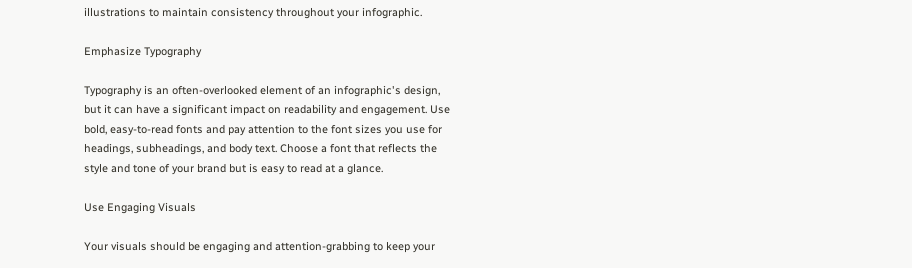illustrations to maintain consistency throughout your infographic.

Emphasize Typography

Typography is an often-overlooked element of an infographic's design, but it can have a significant impact on readability and engagement. Use bold, easy-to-read fonts and pay attention to the font sizes you use for headings, subheadings, and body text. Choose a font that reflects the style and tone of your brand but is easy to read at a glance.

Use Engaging Visuals

Your visuals should be engaging and attention-grabbing to keep your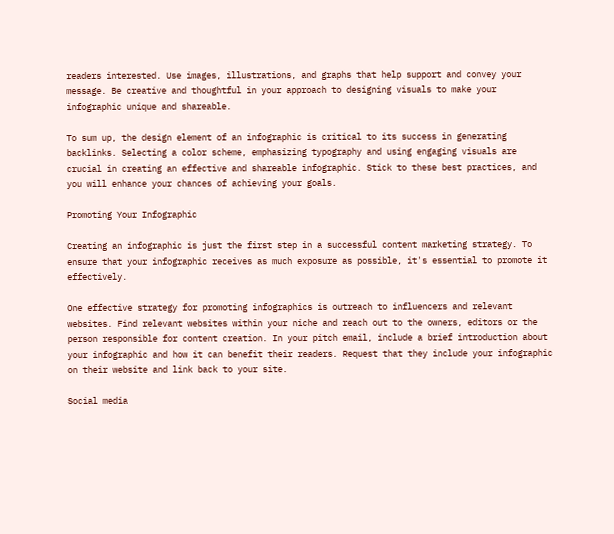readers interested. Use images, illustrations, and graphs that help support and convey your message. Be creative and thoughtful in your approach to designing visuals to make your infographic unique and shareable.

To sum up, the design element of an infographic is critical to its success in generating backlinks. Selecting a color scheme, emphasizing typography and using engaging visuals are crucial in creating an effective and shareable infographic. Stick to these best practices, and you will enhance your chances of achieving your goals.

Promoting Your Infographic

Creating an infographic is just the first step in a successful content marketing strategy. To ensure that your infographic receives as much exposure as possible, it's essential to promote it effectively.

One effective strategy for promoting infographics is outreach to influencers and relevant websites. Find relevant websites within your niche and reach out to the owners, editors or the person responsible for content creation. In your pitch email, include a brief introduction about your infographic and how it can benefit their readers. Request that they include your infographic on their website and link back to your site.

Social media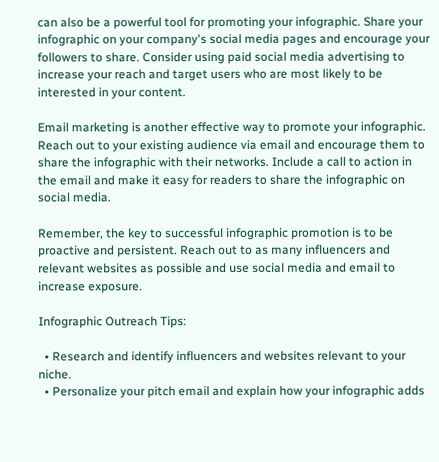can also be a powerful tool for promoting your infographic. Share your infographic on your company's social media pages and encourage your followers to share. Consider using paid social media advertising to increase your reach and target users who are most likely to be interested in your content.

Email marketing is another effective way to promote your infographic. Reach out to your existing audience via email and encourage them to share the infographic with their networks. Include a call to action in the email and make it easy for readers to share the infographic on social media.

Remember, the key to successful infographic promotion is to be proactive and persistent. Reach out to as many influencers and relevant websites as possible and use social media and email to increase exposure.

Infographic Outreach Tips:

  • Research and identify influencers and websites relevant to your niche.
  • Personalize your pitch email and explain how your infographic adds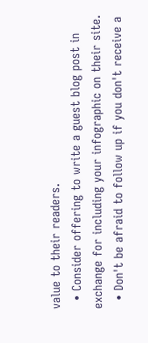value to their readers.
  • Consider offering to write a guest blog post in exchange for including your infographic on their site.
  • Don't be afraid to follow up if you don't receive a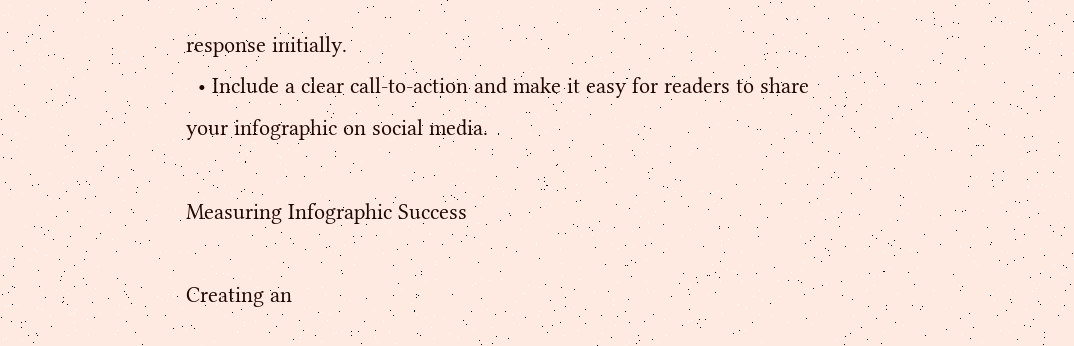response initially.
  • Include a clear call-to-action and make it easy for readers to share your infographic on social media.

Measuring Infographic Success

Creating an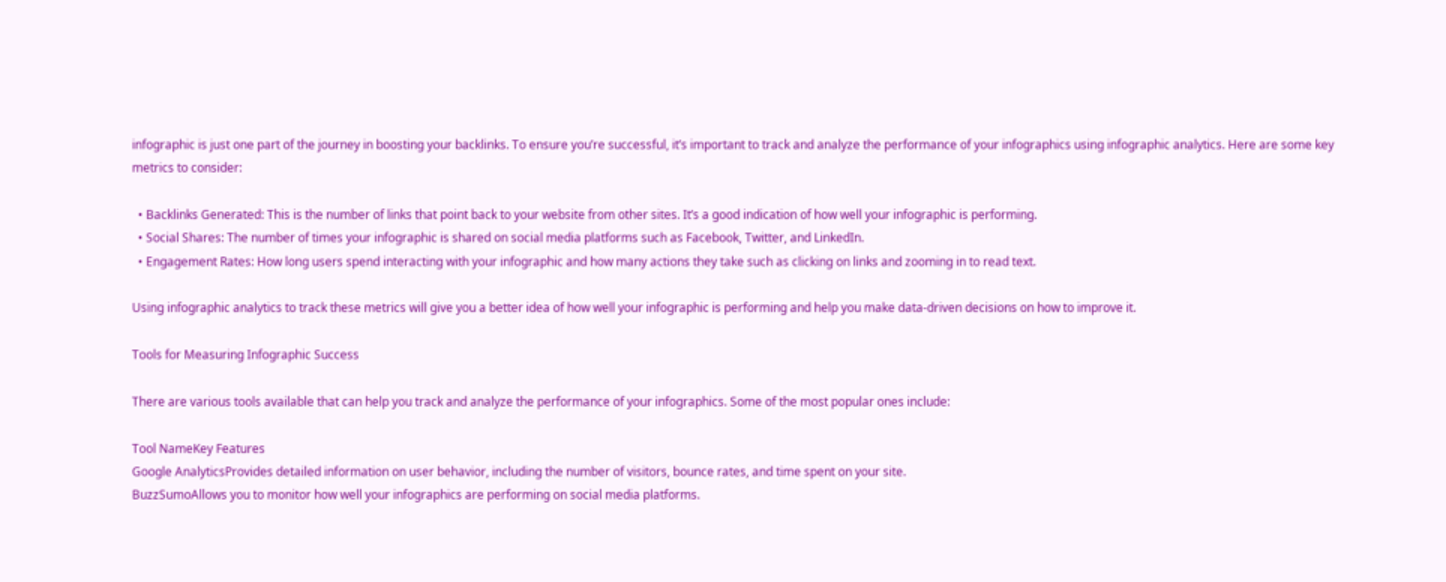infographic is just one part of the journey in boosting your backlinks. To ensure you’re successful, it’s important to track and analyze the performance of your infographics using infographic analytics. Here are some key metrics to consider:

  • Backlinks Generated: This is the number of links that point back to your website from other sites. It’s a good indication of how well your infographic is performing.
  • Social Shares: The number of times your infographic is shared on social media platforms such as Facebook, Twitter, and LinkedIn.
  • Engagement Rates: How long users spend interacting with your infographic and how many actions they take such as clicking on links and zooming in to read text.

Using infographic analytics to track these metrics will give you a better idea of how well your infographic is performing and help you make data-driven decisions on how to improve it.

Tools for Measuring Infographic Success

There are various tools available that can help you track and analyze the performance of your infographics. Some of the most popular ones include:

Tool NameKey Features
Google AnalyticsProvides detailed information on user behavior, including the number of visitors, bounce rates, and time spent on your site.
BuzzSumoAllows you to monitor how well your infographics are performing on social media platforms.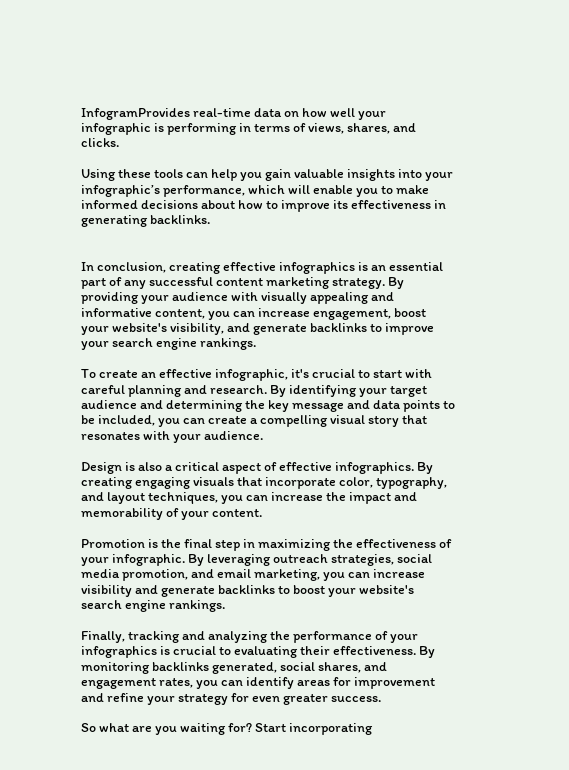InfogramProvides real-time data on how well your infographic is performing in terms of views, shares, and clicks.

Using these tools can help you gain valuable insights into your infographic’s performance, which will enable you to make informed decisions about how to improve its effectiveness in generating backlinks.


In conclusion, creating effective infographics is an essential part of any successful content marketing strategy. By providing your audience with visually appealing and informative content, you can increase engagement, boost your website's visibility, and generate backlinks to improve your search engine rankings.

To create an effective infographic, it's crucial to start with careful planning and research. By identifying your target audience and determining the key message and data points to be included, you can create a compelling visual story that resonates with your audience.

Design is also a critical aspect of effective infographics. By creating engaging visuals that incorporate color, typography, and layout techniques, you can increase the impact and memorability of your content.

Promotion is the final step in maximizing the effectiveness of your infographic. By leveraging outreach strategies, social media promotion, and email marketing, you can increase visibility and generate backlinks to boost your website's search engine rankings.

Finally, tracking and analyzing the performance of your infographics is crucial to evaluating their effectiveness. By monitoring backlinks generated, social shares, and engagement rates, you can identify areas for improvement and refine your strategy for even greater success.

So what are you waiting for? Start incorporating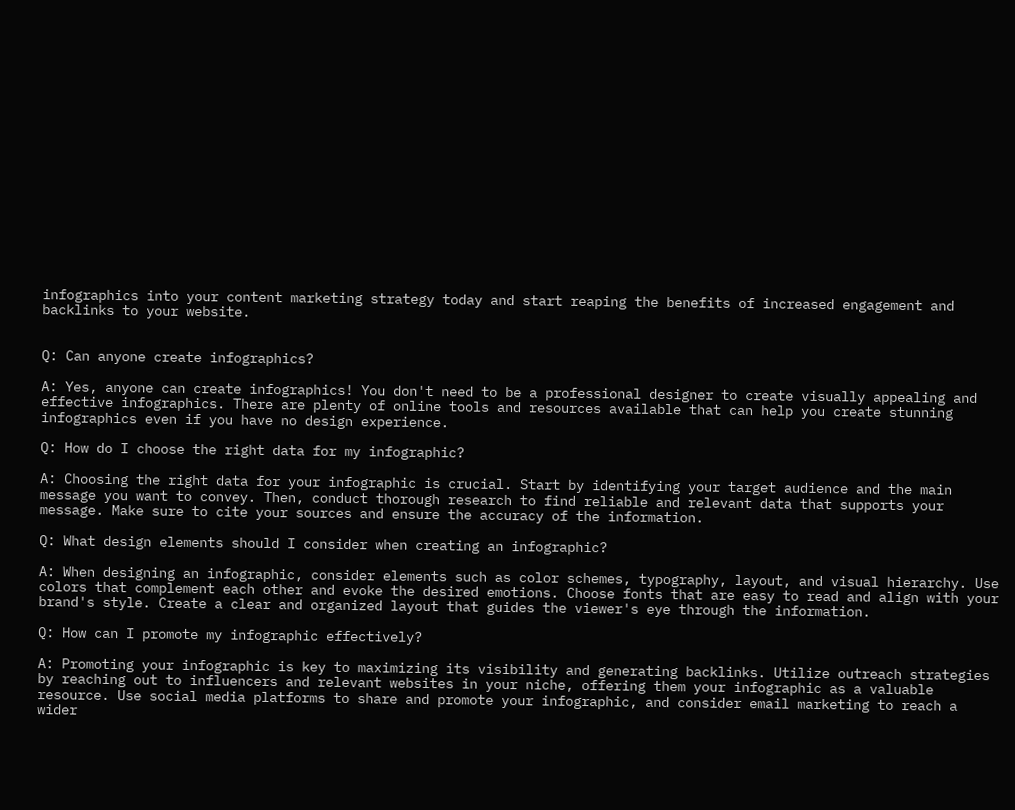infographics into your content marketing strategy today and start reaping the benefits of increased engagement and backlinks to your website.


Q: Can anyone create infographics?

A: Yes, anyone can create infographics! You don't need to be a professional designer to create visually appealing and effective infographics. There are plenty of online tools and resources available that can help you create stunning infographics even if you have no design experience.

Q: How do I choose the right data for my infographic?

A: Choosing the right data for your infographic is crucial. Start by identifying your target audience and the main message you want to convey. Then, conduct thorough research to find reliable and relevant data that supports your message. Make sure to cite your sources and ensure the accuracy of the information.

Q: What design elements should I consider when creating an infographic?

A: When designing an infographic, consider elements such as color schemes, typography, layout, and visual hierarchy. Use colors that complement each other and evoke the desired emotions. Choose fonts that are easy to read and align with your brand's style. Create a clear and organized layout that guides the viewer's eye through the information.

Q: How can I promote my infographic effectively?

A: Promoting your infographic is key to maximizing its visibility and generating backlinks. Utilize outreach strategies by reaching out to influencers and relevant websites in your niche, offering them your infographic as a valuable resource. Use social media platforms to share and promote your infographic, and consider email marketing to reach a wider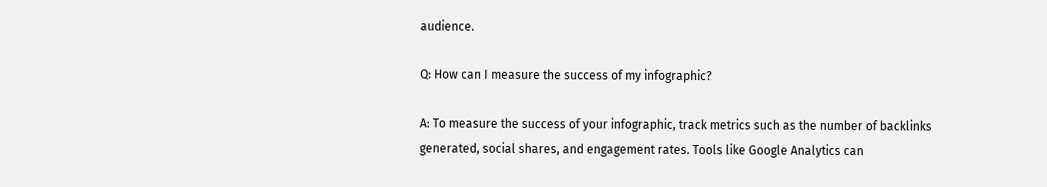audience.

Q: How can I measure the success of my infographic?

A: To measure the success of your infographic, track metrics such as the number of backlinks generated, social shares, and engagement rates. Tools like Google Analytics can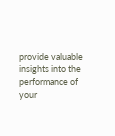provide valuable insights into the performance of your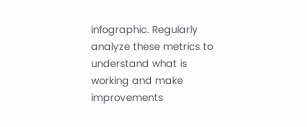infographic. Regularly analyze these metrics to understand what is working and make improvements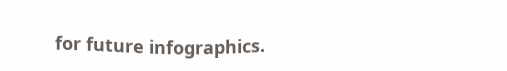for future infographics.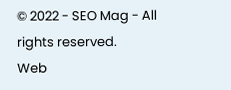© 2022 - SEO Mag - All rights reserved.
Web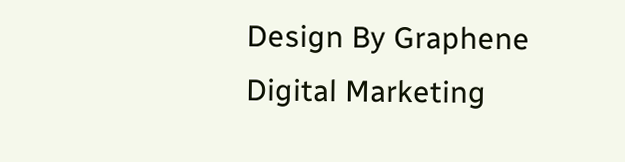Design By Graphene Digital Marketing